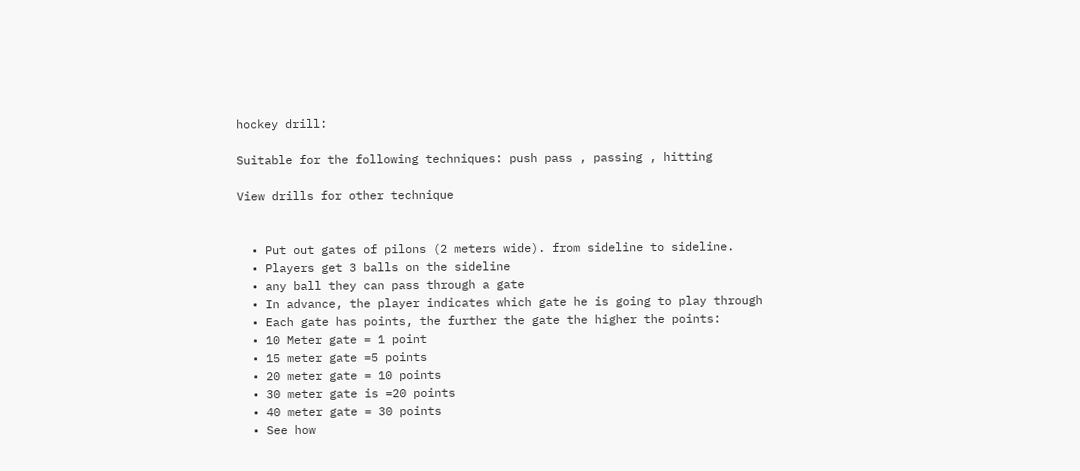hockey drill:

Suitable for the following techniques: push pass , passing , hitting

View drills for other technique


  • Put out gates of pilons (2 meters wide). from sideline to sideline.
  • Players get 3 balls on the sideline
  • any ball they can pass through a gate
  • In advance, the player indicates which gate he is going to play through
  • Each gate has points, the further the gate the higher the points:
  • 10 Meter gate = 1 point
  • 15 meter gate =5 points
  • 20 meter gate = 10 points
  • 30 meter gate is =20 points
  • 40 meter gate = 30 points
  • See how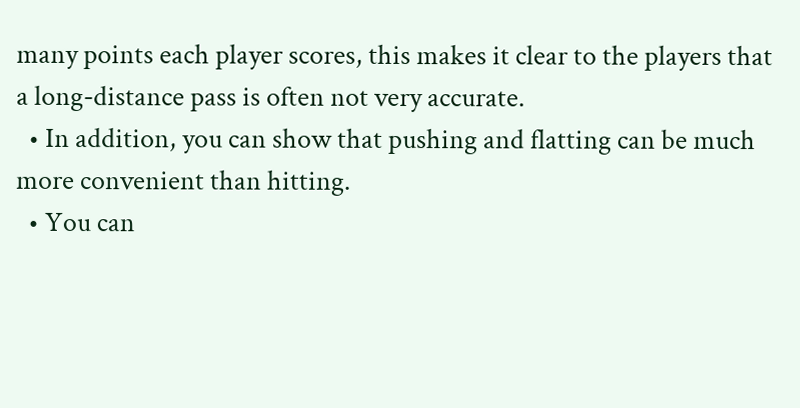many points each player scores, this makes it clear to the players that a long-distance pass is often not very accurate.
  • In addition, you can show that pushing and flatting can be much more convenient than hitting.
  • You can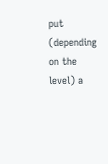put (depending on the level) a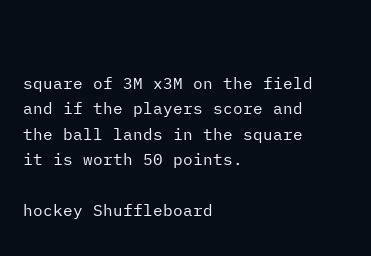square of 3M x3M on the field and if the players score and the ball lands in the square it is worth 50 points.

hockey Shuffleboard